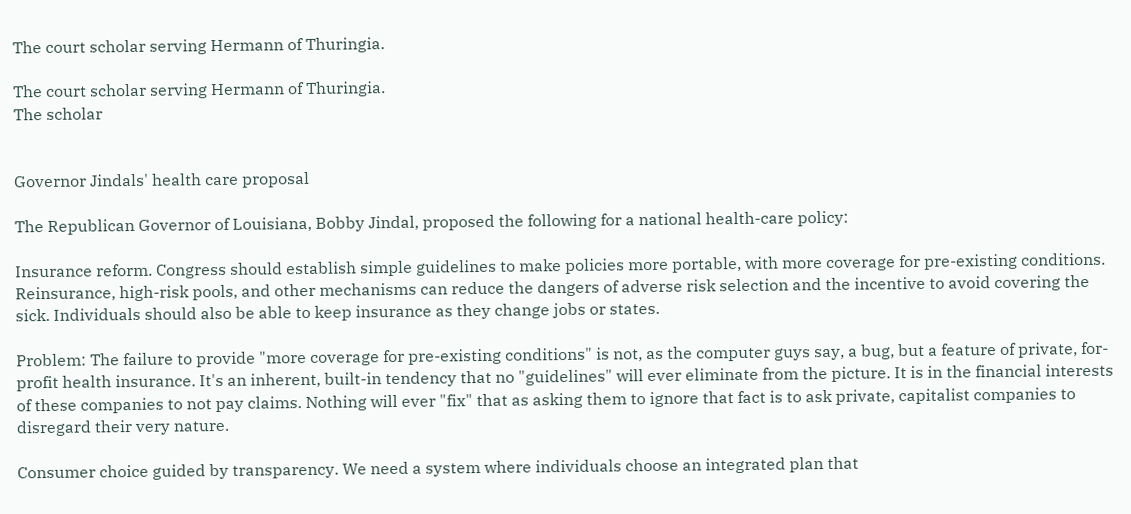The court scholar serving Hermann of Thuringia.

The court scholar serving Hermann of Thuringia.
The scholar


Governor Jindals' health care proposal

The Republican Governor of Louisiana, Bobby Jindal, proposed the following for a national health-care policy:

Insurance reform. Congress should establish simple guidelines to make policies more portable, with more coverage for pre-existing conditions. Reinsurance, high-risk pools, and other mechanisms can reduce the dangers of adverse risk selection and the incentive to avoid covering the sick. Individuals should also be able to keep insurance as they change jobs or states.

Problem: The failure to provide "more coverage for pre-existing conditions" is not, as the computer guys say, a bug, but a feature of private, for-profit health insurance. It's an inherent, built-in tendency that no "guidelines" will ever eliminate from the picture. It is in the financial interests of these companies to not pay claims. Nothing will ever "fix" that as asking them to ignore that fact is to ask private, capitalist companies to disregard their very nature.

Consumer choice guided by transparency. We need a system where individuals choose an integrated plan that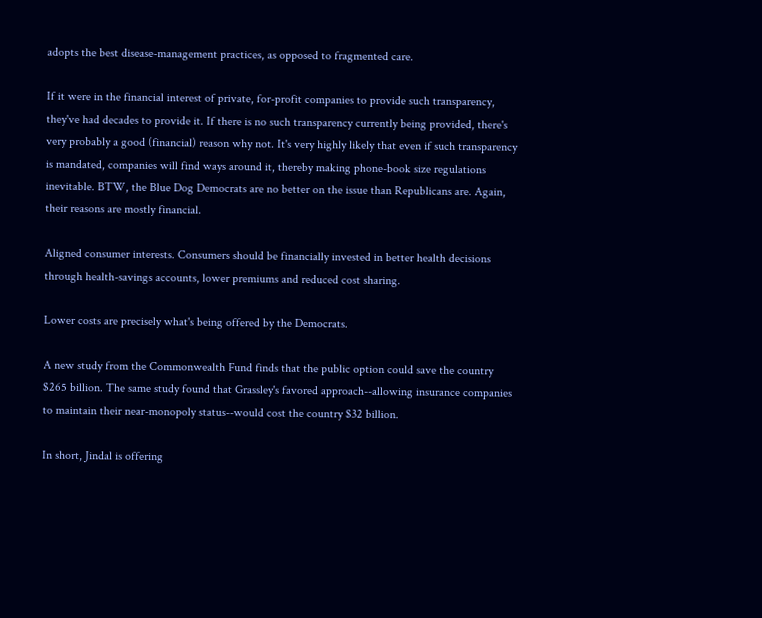adopts the best disease-management practices, as opposed to fragmented care.

If it were in the financial interest of private, for-profit companies to provide such transparency, they've had decades to provide it. If there is no such transparency currently being provided, there's very probably a good (financial) reason why not. It's very highly likely that even if such transparency is mandated, companies will find ways around it, thereby making phone-book size regulations inevitable. BTW, the Blue Dog Democrats are no better on the issue than Republicans are. Again, their reasons are mostly financial.

Aligned consumer interests. Consumers should be financially invested in better health decisions through health-savings accounts, lower premiums and reduced cost sharing.

Lower costs are precisely what's being offered by the Democrats.

A new study from the Commonwealth Fund finds that the public option could save the country $265 billion. The same study found that Grassley's favored approach--allowing insurance companies to maintain their near-monopoly status--would cost the country $32 billion.

In short, Jindal is offering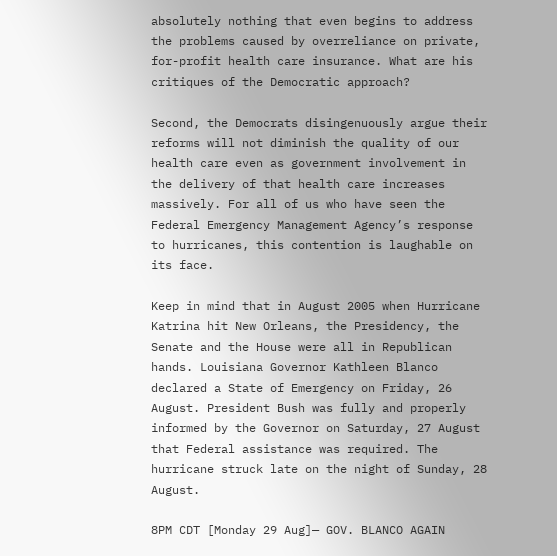absolutely nothing that even begins to address the problems caused by overreliance on private, for-profit health care insurance. What are his critiques of the Democratic approach?

Second, the Democrats disingenuously argue their reforms will not diminish the quality of our health care even as government involvement in the delivery of that health care increases massively. For all of us who have seen the Federal Emergency Management Agency’s response to hurricanes, this contention is laughable on its face.

Keep in mind that in August 2005 when Hurricane Katrina hit New Orleans, the Presidency, the Senate and the House were all in Republican hands. Louisiana Governor Kathleen Blanco declared a State of Emergency on Friday, 26 August. President Bush was fully and properly informed by the Governor on Saturday, 27 August that Federal assistance was required. The hurricane struck late on the night of Sunday, 28 August.

8PM CDT [Monday 29 Aug]— GOV. BLANCO AGAIN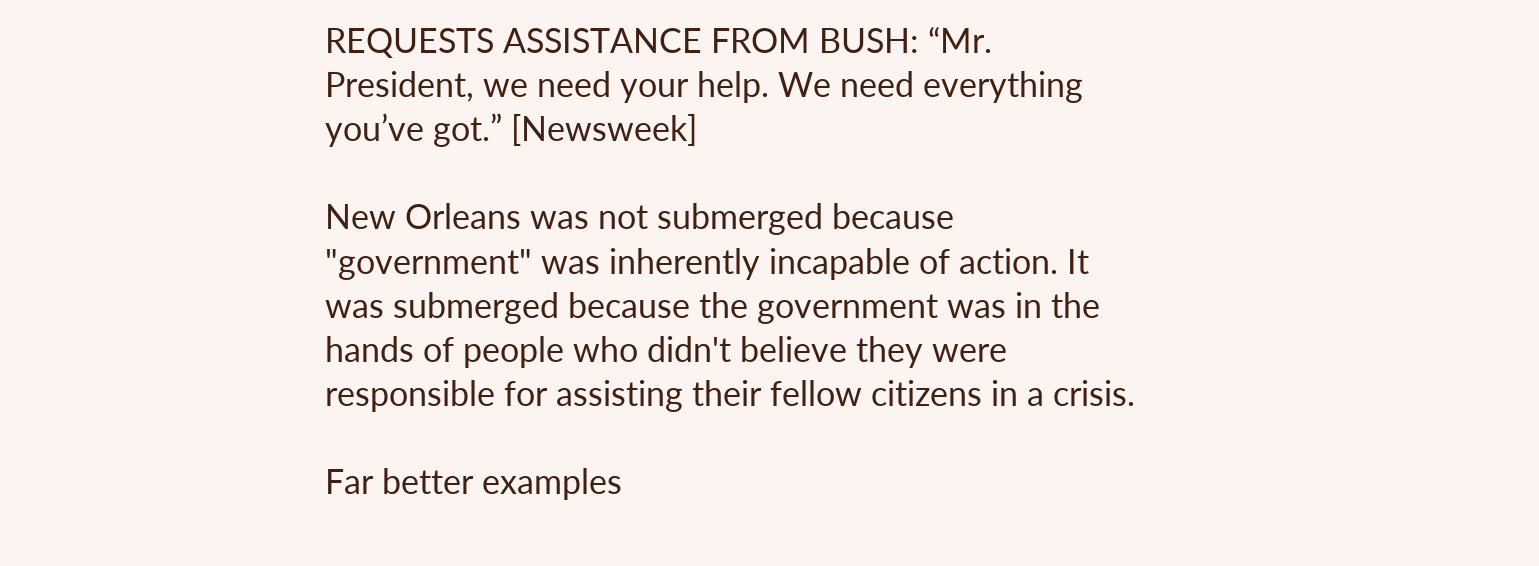REQUESTS ASSISTANCE FROM BUSH: “Mr. President, we need your help. We need everything you’ve got.” [Newsweek]

New Orleans was not submerged because "government" was inherently incapable of action. It was submerged because the government was in the hands of people who didn't believe they were responsible for assisting their fellow citizens in a crisis.

Far better examples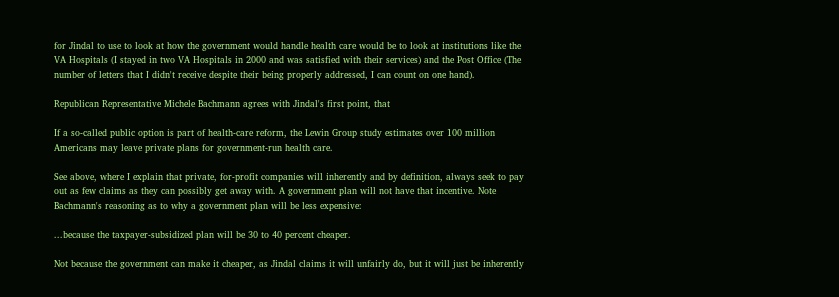for Jindal to use to look at how the government would handle health care would be to look at institutions like the VA Hospitals (I stayed in two VA Hospitals in 2000 and was satisfied with their services) and the Post Office (The number of letters that I didn't receive despite their being properly addressed, I can count on one hand).

Republican Representative Michele Bachmann agrees with Jindal's first point, that

If a so-called public option is part of health-care reform, the Lewin Group study estimates over 100 million Americans may leave private plans for government-run health care.

See above, where I explain that private, for-profit companies will inherently and by definition, always seek to pay out as few claims as they can possibly get away with. A government plan will not have that incentive. Note Bachmann's reasoning as to why a government plan will be less expensive:

...because the taxpayer-subsidized plan will be 30 to 40 percent cheaper.

Not because the government can make it cheaper, as Jindal claims it will unfairly do, but it will just be inherently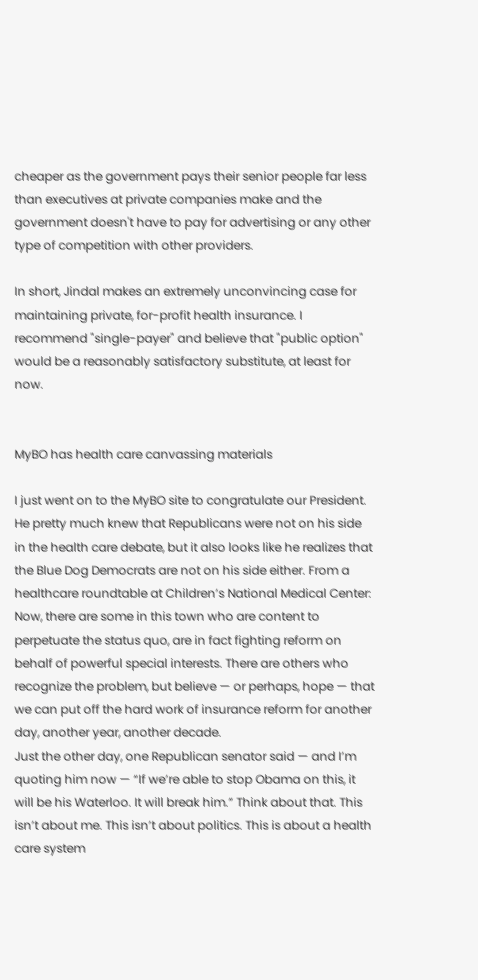cheaper as the government pays their senior people far less than executives at private companies make and the government doesn't have to pay for advertising or any other type of competition with other providers.

In short, Jindal makes an extremely unconvincing case for maintaining private, for-profit health insurance. I recommend "single-payer" and believe that "public option" would be a reasonably satisfactory substitute, at least for now.


MyBO has health care canvassing materials

I just went on to the MyBO site to congratulate our President. He pretty much knew that Republicans were not on his side in the health care debate, but it also looks like he realizes that the Blue Dog Democrats are not on his side either. From a healthcare roundtable at Children’s National Medical Center:
Now, there are some in this town who are content to perpetuate the status quo, are in fact fighting reform on behalf of powerful special interests. There are others who recognize the problem, but believe — or perhaps, hope — that we can put off the hard work of insurance reform for another day, another year, another decade.
Just the other day, one Republican senator said — and I’m quoting him now — “If we’re able to stop Obama on this, it will be his Waterloo. It will break him.” Think about that. This isn’t about me. This isn’t about politics. This is about a health care system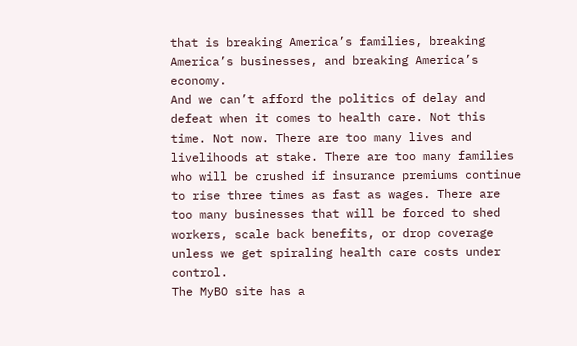that is breaking America’s families, breaking America’s businesses, and breaking America’s economy.
And we can’t afford the politics of delay and defeat when it comes to health care. Not this time. Not now. There are too many lives and livelihoods at stake. There are too many families who will be crushed if insurance premiums continue to rise three times as fast as wages. There are too many businesses that will be forced to shed workers, scale back benefits, or drop coverage unless we get spiraling health care costs under control.
The MyBO site has a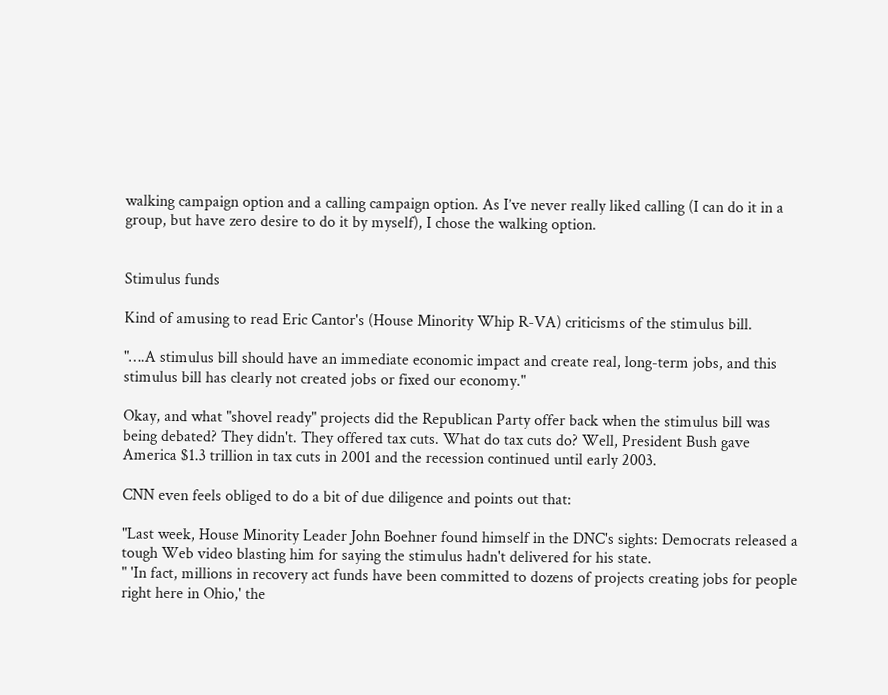walking campaign option and a calling campaign option. As I’ve never really liked calling (I can do it in a group, but have zero desire to do it by myself), I chose the walking option.


Stimulus funds

Kind of amusing to read Eric Cantor's (House Minority Whip R-VA) criticisms of the stimulus bill.

"….A stimulus bill should have an immediate economic impact and create real, long-term jobs, and this stimulus bill has clearly not created jobs or fixed our economy."

Okay, and what "shovel ready" projects did the Republican Party offer back when the stimulus bill was being debated? They didn't. They offered tax cuts. What do tax cuts do? Well, President Bush gave America $1.3 trillion in tax cuts in 2001 and the recession continued until early 2003.

CNN even feels obliged to do a bit of due diligence and points out that:

"Last week, House Minority Leader John Boehner found himself in the DNC's sights: Democrats released a tough Web video blasting him for saying the stimulus hadn't delivered for his state.
" 'In fact, millions in recovery act funds have been committed to dozens of projects creating jobs for people right here in Ohio,' the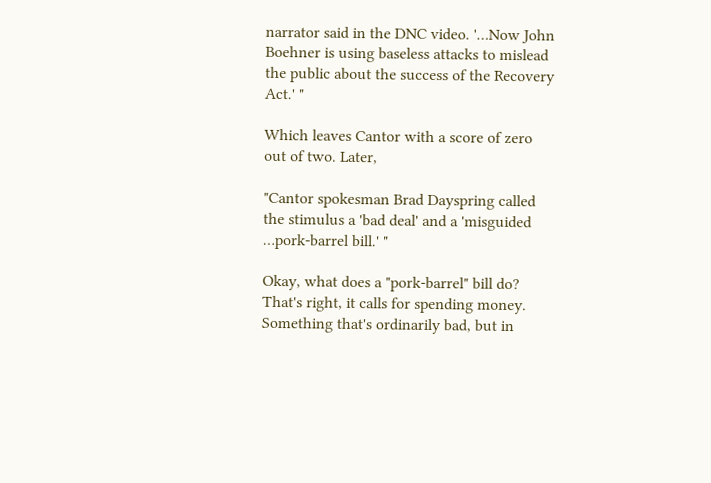narrator said in the DNC video. '…Now John Boehner is using baseless attacks to mislead the public about the success of the Recovery Act.' "

Which leaves Cantor with a score of zero out of two. Later,

"Cantor spokesman Brad Dayspring called the stimulus a 'bad deal' and a 'misguided …pork-barrel bill.' "

Okay, what does a "pork-barrel" bill do? That's right, it calls for spending money. Something that's ordinarily bad, but in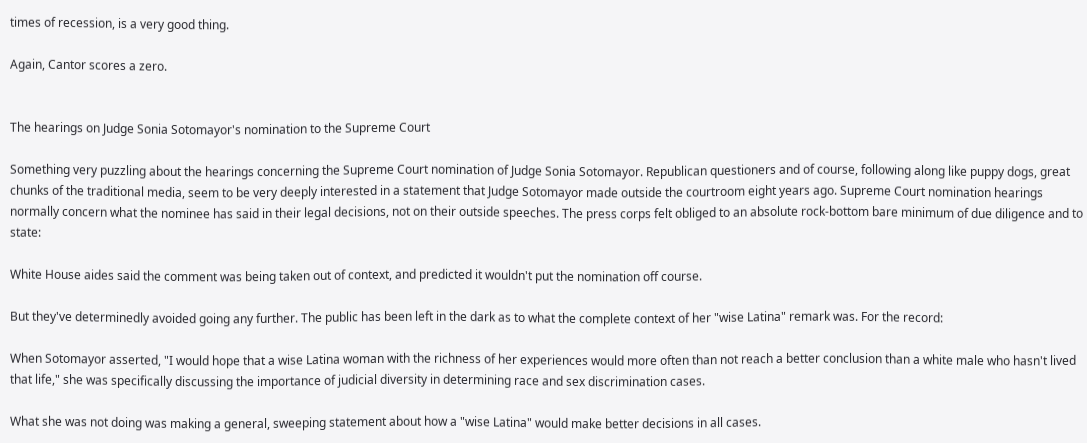times of recession, is a very good thing.

Again, Cantor scores a zero.


The hearings on Judge Sonia Sotomayor's nomination to the Supreme Court

Something very puzzling about the hearings concerning the Supreme Court nomination of Judge Sonia Sotomayor. Republican questioners and of course, following along like puppy dogs, great chunks of the traditional media, seem to be very deeply interested in a statement that Judge Sotomayor made outside the courtroom eight years ago. Supreme Court nomination hearings normally concern what the nominee has said in their legal decisions, not on their outside speeches. The press corps felt obliged to an absolute rock-bottom bare minimum of due diligence and to state:

White House aides said the comment was being taken out of context, and predicted it wouldn't put the nomination off course.

But they've determinedly avoided going any further. The public has been left in the dark as to what the complete context of her "wise Latina" remark was. For the record:

When Sotomayor asserted, "I would hope that a wise Latina woman with the richness of her experiences would more often than not reach a better conclusion than a white male who hasn't lived that life," she was specifically discussing the importance of judicial diversity in determining race and sex discrimination cases.

What she was not doing was making a general, sweeping statement about how a "wise Latina" would make better decisions in all cases.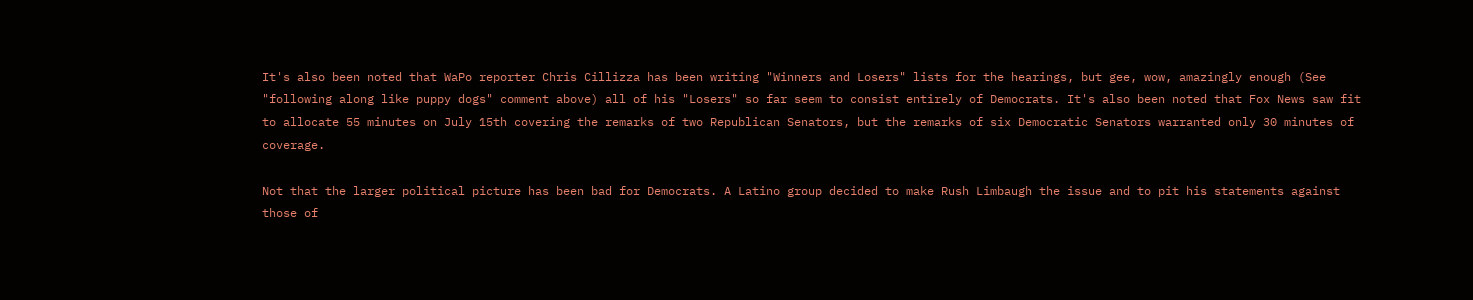It's also been noted that WaPo reporter Chris Cillizza has been writing "Winners and Losers" lists for the hearings, but gee, wow, amazingly enough (See "following along like puppy dogs" comment above) all of his "Losers" so far seem to consist entirely of Democrats. It's also been noted that Fox News saw fit to allocate 55 minutes on July 15th covering the remarks of two Republican Senators, but the remarks of six Democratic Senators warranted only 30 minutes of coverage.

Not that the larger political picture has been bad for Democrats. A Latino group decided to make Rush Limbaugh the issue and to pit his statements against those of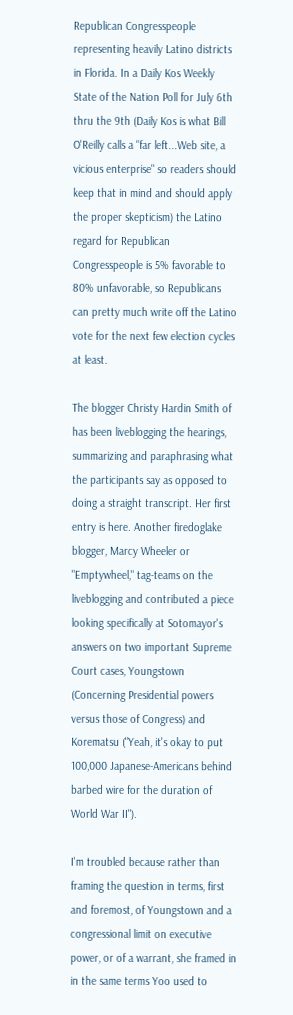Republican Congresspeople representing heavily Latino districts in Florida. In a Daily Kos Weekly State of the Nation Poll for July 6th thru the 9th (Daily Kos is what Bill O'Reilly calls a "far left...Web site, a vicious enterprise" so readers should keep that in mind and should apply the proper skepticism) the Latino regard for Republican Congresspeople is 5% favorable to 80% unfavorable, so Republicans can pretty much write off the Latino vote for the next few election cycles at least.

The blogger Christy Hardin Smith of has been liveblogging the hearings, summarizing and paraphrasing what the participants say as opposed to doing a straight transcript. Her first entry is here. Another firedoglake blogger, Marcy Wheeler or "Emptywheel," tag-teams on the liveblogging and contributed a piece looking specifically at Sotomayor's answers on two important Supreme Court cases, Youngstown (Concerning Presidential powers versus those of Congress) and Korematsu ("Yeah, it's okay to put 100,000 Japanese-Americans behind barbed wire for the duration of World War II").

I'm troubled because rather than framing the question in terms, first and foremost, of Youngstown and a congressional limit on executive power, or of a warrant, she framed in in the same terms Yoo used to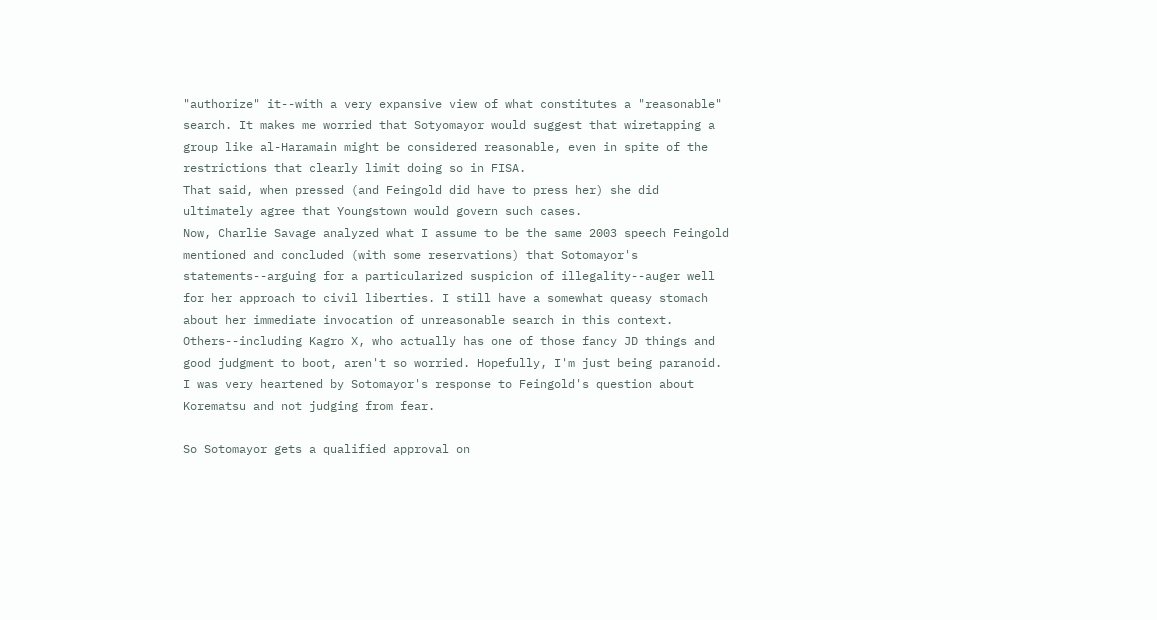"authorize" it--with a very expansive view of what constitutes a "reasonable" search. It makes me worried that Sotyomayor would suggest that wiretapping a group like al-Haramain might be considered reasonable, even in spite of the restrictions that clearly limit doing so in FISA.
That said, when pressed (and Feingold did have to press her) she did ultimately agree that Youngstown would govern such cases.
Now, Charlie Savage analyzed what I assume to be the same 2003 speech Feingold mentioned and concluded (with some reservations) that Sotomayor's statements--arguing for a particularized suspicion of illegality--auger well for her approach to civil liberties. I still have a somewhat queasy stomach about her immediate invocation of unreasonable search in this context. Others--including Kagro X, who actually has one of those fancy JD things and good judgment to boot, aren't so worried. Hopefully, I'm just being paranoid.
I was very heartened by Sotomayor's response to Feingold's question about Korematsu and not judging from fear.

So Sotomayor gets a qualified approval on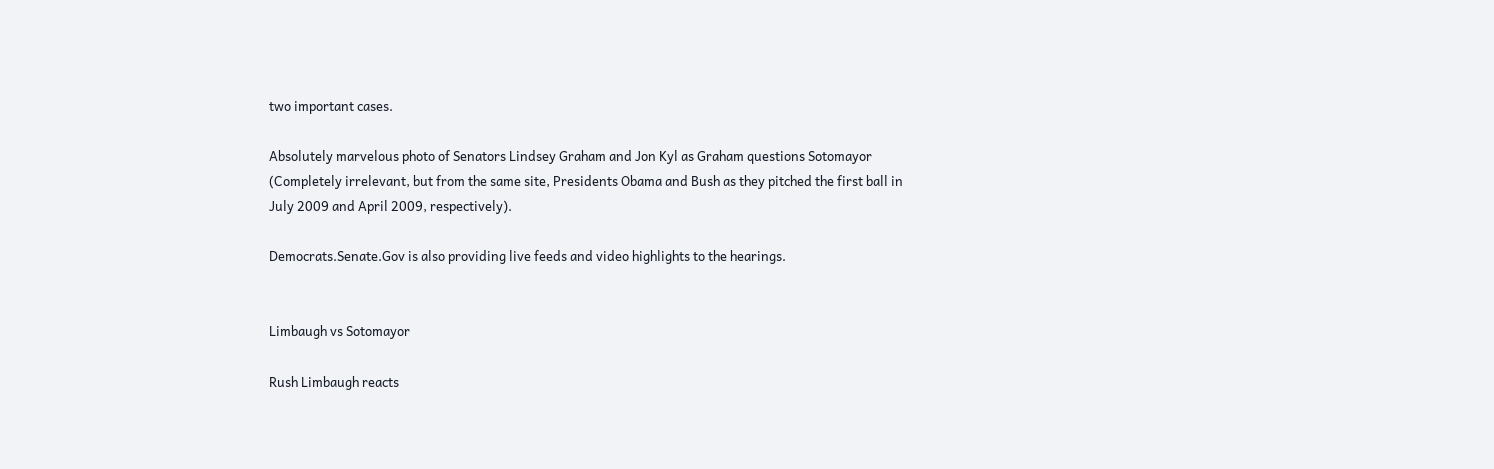two important cases.

Absolutely marvelous photo of Senators Lindsey Graham and Jon Kyl as Graham questions Sotomayor (Completely irrelevant, but from the same site, Presidents Obama and Bush as they pitched the first ball in July 2009 and April 2009, respectively).

Democrats.Senate.Gov is also providing live feeds and video highlights to the hearings.


Limbaugh vs Sotomayor

Rush Limbaugh reacts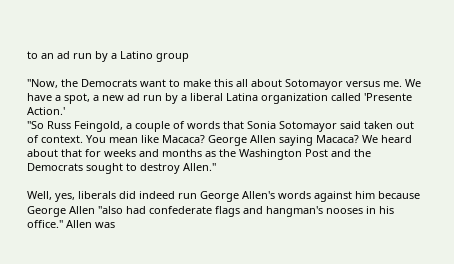to an ad run by a Latino group

"Now, the Democrats want to make this all about Sotomayor versus me. We have a spot, a new ad run by a liberal Latina organization called 'Presente Action.'
"So Russ Feingold, a couple of words that Sonia Sotomayor said taken out of context. You mean like Macaca? George Allen saying Macaca? We heard about that for weeks and months as the Washington Post and the Democrats sought to destroy Allen."

Well, yes, liberals did indeed run George Allen's words against him because George Allen "also had confederate flags and hangman's nooses in his office." Allen was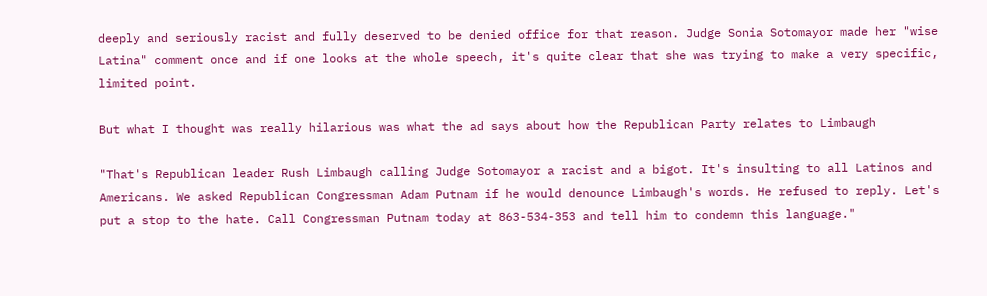deeply and seriously racist and fully deserved to be denied office for that reason. Judge Sonia Sotomayor made her "wise Latina" comment once and if one looks at the whole speech, it's quite clear that she was trying to make a very specific, limited point.

But what I thought was really hilarious was what the ad says about how the Republican Party relates to Limbaugh

"That's Republican leader Rush Limbaugh calling Judge Sotomayor a racist and a bigot. It's insulting to all Latinos and Americans. We asked Republican Congressman Adam Putnam if he would denounce Limbaugh's words. He refused to reply. Let's put a stop to the hate. Call Congressman Putnam today at 863-534-353 and tell him to condemn this language."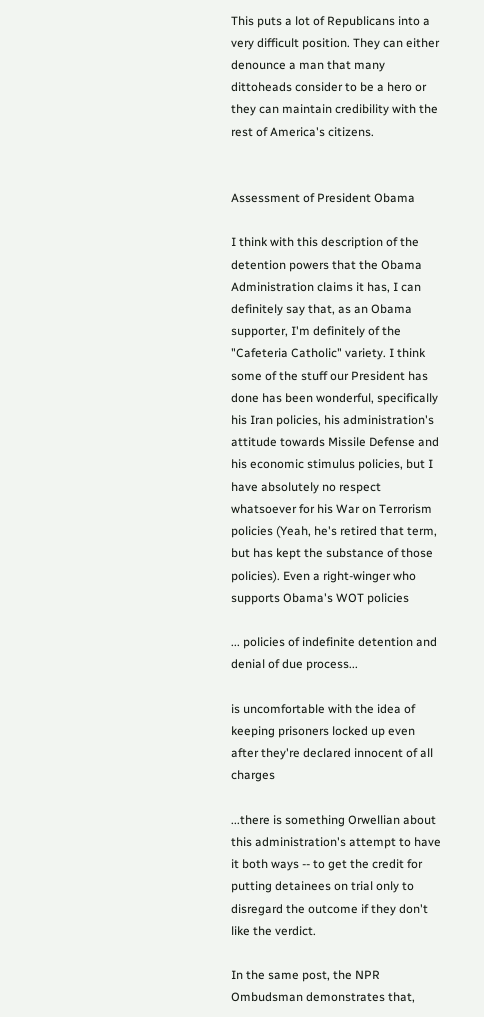This puts a lot of Republicans into a very difficult position. They can either denounce a man that many dittoheads consider to be a hero or they can maintain credibility with the rest of America's citizens.


Assessment of President Obama

I think with this description of the detention powers that the Obama Administration claims it has, I can definitely say that, as an Obama supporter, I'm definitely of the "Cafeteria Catholic" variety. I think some of the stuff our President has done has been wonderful, specifically his Iran policies, his administration's attitude towards Missile Defense and his economic stimulus policies, but I have absolutely no respect whatsoever for his War on Terrorism policies (Yeah, he's retired that term, but has kept the substance of those policies). Even a right-winger who supports Obama's WOT policies

... policies of indefinite detention and denial of due process...

is uncomfortable with the idea of keeping prisoners locked up even after they're declared innocent of all charges

...there is something Orwellian about this administration's attempt to have it both ways -- to get the credit for putting detainees on trial only to disregard the outcome if they don't like the verdict.

In the same post, the NPR Ombudsman demonstrates that,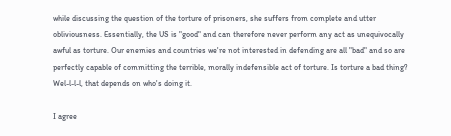while discussing the question of the torture of prisoners, she suffers from complete and utter obliviousness. Essentially, the US is "good" and can therefore never perform any act as unequivocally awful as torture. Our enemies and countries we're not interested in defending are all "bad" and so are perfectly capable of committing the terrible, morally indefensible act of torture. Is torture a bad thing? Wel-l-l-l, that depends on who's doing it.

I agree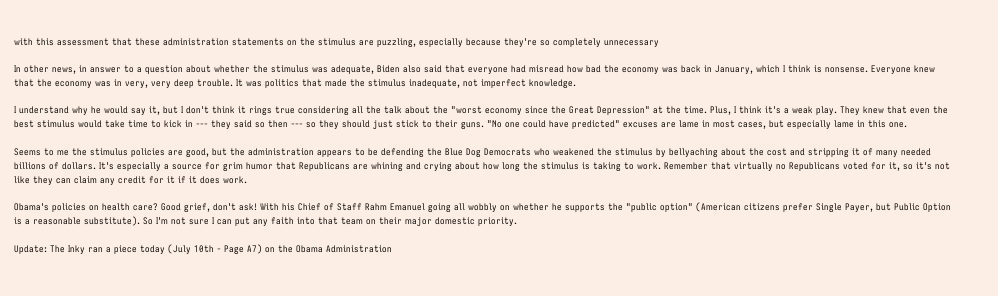with this assessment that these administration statements on the stimulus are puzzling, especially because they're so completely unnecessary

In other news, in answer to a question about whether the stimulus was adequate, Biden also said that everyone had misread how bad the economy was back in January, which I think is nonsense. Everyone knew that the economy was in very, very deep trouble. It was politics that made the stimulus inadequate, not imperfect knowledge.

I understand why he would say it, but I don't think it rings true considering all the talk about the "worst economy since the Great Depression" at the time. Plus, I think it's a weak play. They knew that even the best stimulus would take time to kick in --- they said so then --- so they should just stick to their guns. "No one could have predicted" excuses are lame in most cases, but especially lame in this one.

Seems to me the stimulus policies are good, but the administration appears to be defending the Blue Dog Democrats who weakened the stimulus by bellyaching about the cost and stripping it of many needed billions of dollars. It's especially a source for grim humor that Republicans are whining and crying about how long the stimulus is taking to work. Remember that virtually no Republicans voted for it, so it's not like they can claim any credit for it if it does work.

Obama's policies on health care? Good grief, don't ask! With his Chief of Staff Rahm Emanuel going all wobbly on whether he supports the "public option" (American citizens prefer Single Payer, but Public Option is a reasonable substitute). So I'm not sure I can put any faith into that team on their major domestic priority.

Update: The Inky ran a piece today (July 10th - Page A7) on the Obama Administration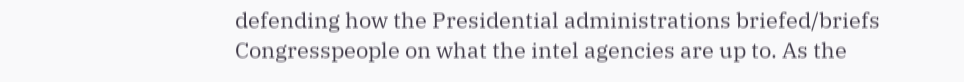defending how the Presidential administrations briefed/briefs Congresspeople on what the intel agencies are up to. As the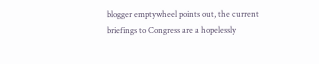blogger emptywheel points out, the current briefings to Congress are a hopelessly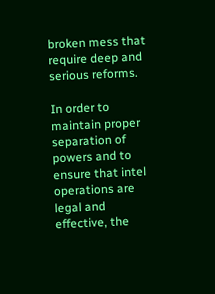broken mess that require deep and serious reforms.

In order to maintain proper separation of powers and to ensure that intel operations are legal and effective, the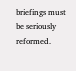briefings must be seriously reformed.